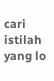cari istilah yang lo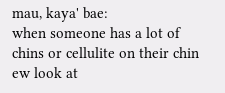mau, kaya' bae:
when someone has a lot of chins or cellulite on their chin
ew look at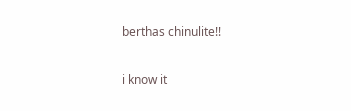berthas chinulite!!

i know it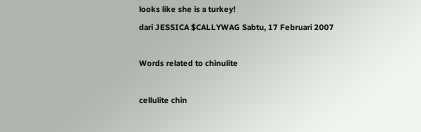looks like she is a turkey!
dari JESSICA $CALLYWAG Sabtu, 17 Februari 2007

Words related to chinulite

cellulite chin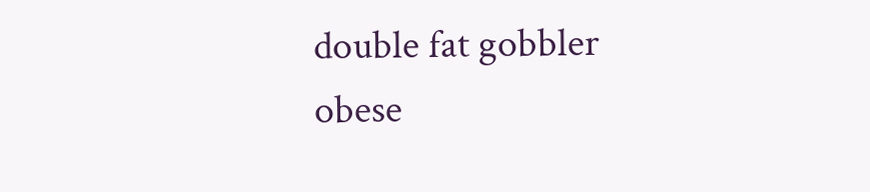double fat gobbler obese